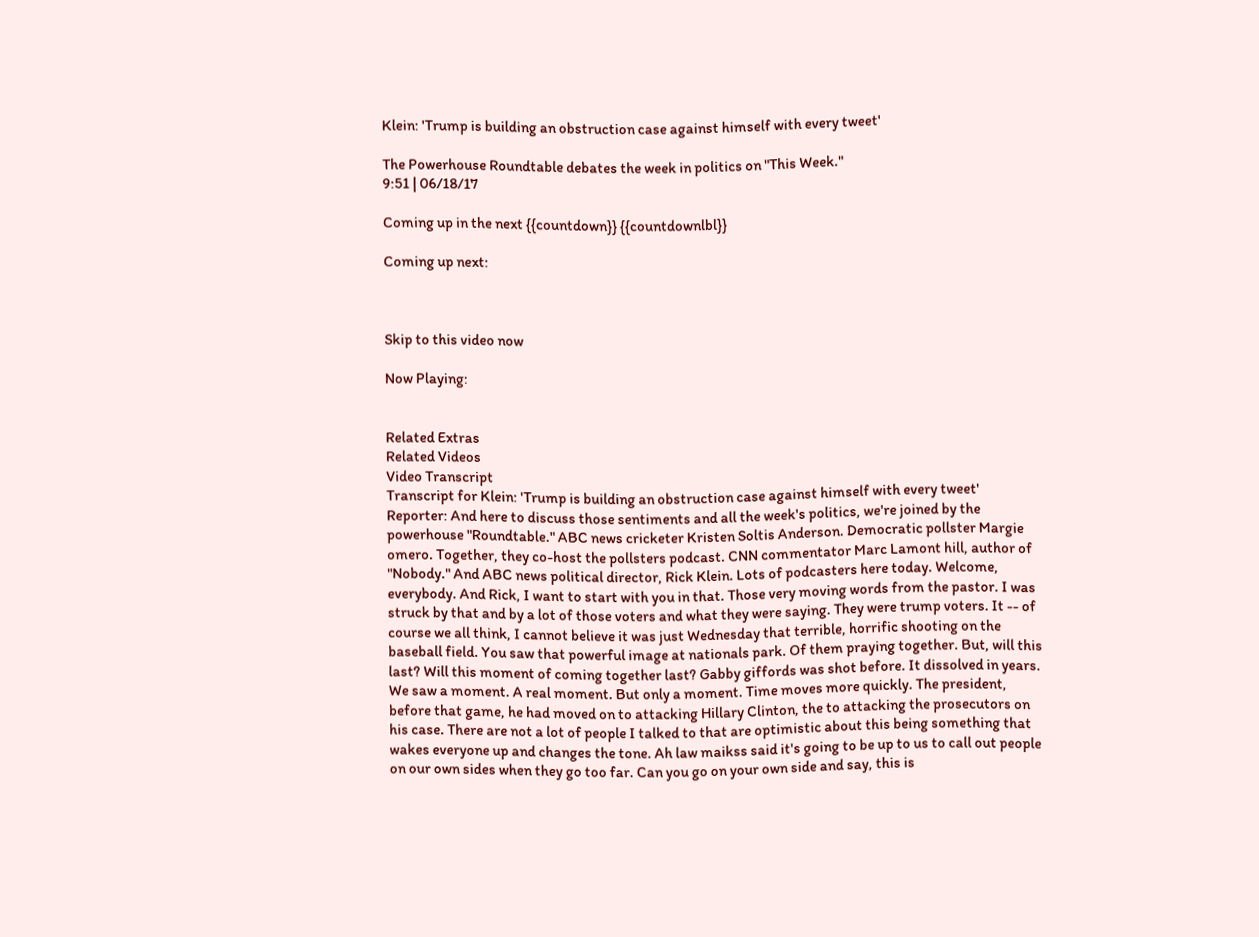Klein: 'Trump is building an obstruction case against himself with every tweet'

The Powerhouse Roundtable debates the week in politics on "This Week."
9:51 | 06/18/17

Coming up in the next {{countdown}} {{countdownlbl}}

Coming up next:



Skip to this video now

Now Playing:


Related Extras
Related Videos
Video Transcript
Transcript for Klein: 'Trump is building an obstruction case against himself with every tweet'
Reporter: And here to discuss those sentiments and all the week's politics, we're joined by the powerhouse "Roundtable." ABC news cricketer Kristen Soltis Anderson. Democratic pollster Margie omero. Together, they co-host the pollsters podcast. CNN commentator Marc Lamont hill, author of "Nobody." And ABC news political director, Rick Klein. Lots of podcasters here today. Welcome, everybody. And Rick, I want to start with you in that. Those very moving words from the pastor. I was struck by that and by a lot of those voters and what they were saying. They were trump voters. It -- of course we all think, I cannot believe it was just Wednesday that terrible, horrific shooting on the baseball field. You saw that powerful image at nationals park. Of them praying together. But, will this last? Will this moment of coming together last? Gabby giffords was shot before. It dissolved in years. We saw a moment. A real moment. But only a moment. Time moves more quickly. The president, before that game, he had moved on to attacking Hillary Clinton, the to attacking the prosecutors on his case. There are not a lot of people I talked to that are optimistic about this being something that wakes everyone up and changes the tone. Ah law maikss said it's going to be up to us to call out people on our own sides when they go too far. Can you go on your own side and say, this is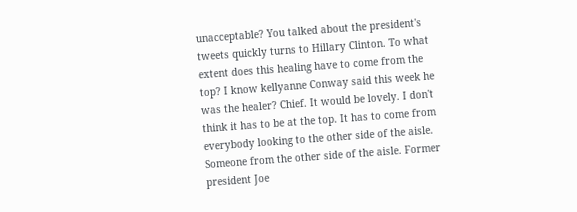unacceptable? You talked about the president's tweets quickly turns to Hillary Clinton. To what extent does this healing have to come from the top? I know kellyanne Conway said this week he was the healer? Chief. It would be lovely. I don't think it has to be at the top. It has to come from everybody looking to the other side of the aisle. Someone from the other side of the aisle. Former president Joe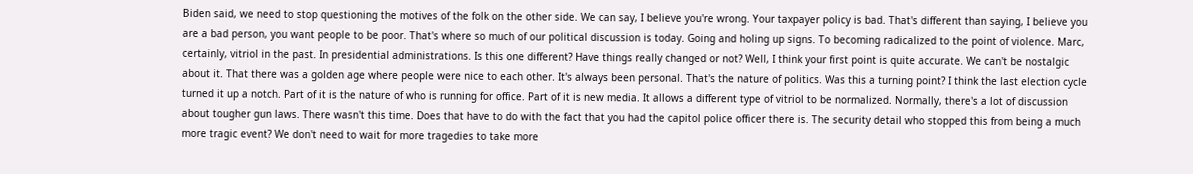Biden said, we need to stop questioning the motives of the folk on the other side. We can say, I believe you're wrong. Your taxpayer policy is bad. That's different than saying, I believe you are a bad person, you want people to be poor. That's where so much of our political discussion is today. Going and holing up signs. To becoming radicalized to the point of violence. Marc, certainly, vitriol in the past. In presidential administrations. Is this one different? Have things really changed or not? Well, I think your first point is quite accurate. We can't be nostalgic about it. That there was a golden age where people were nice to each other. It's always been personal. That's the nature of politics. Was this a turning point? I think the last election cycle turned it up a notch. Part of it is the nature of who is running for office. Part of it is new media. It allows a different type of vitriol to be normalized. Normally, there's a lot of discussion about tougher gun laws. There wasn't this time. Does that have to do with the fact that you had the capitol police officer there is. The security detail who stopped this from being a much more tragic event? We don't need to wait for more tragedies to take more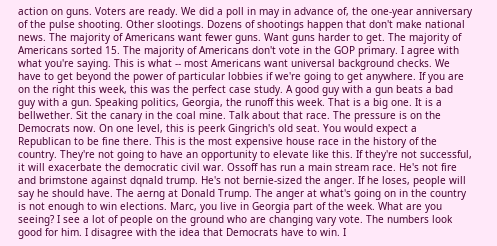action on guns. Voters are ready. We did a poll in may in advance of, the one-year anniversary of the pulse shooting. Other slootings. Dozens of shootings happen that don't make national news. The majority of Americans want fewer guns. Want guns harder to get. The majority of Americans sorted 15. The majority of Americans don't vote in the GOP primary. I agree with what you're saying. This is what -- most Americans want universal background checks. We have to get beyond the power of particular lobbies if we're going to get anywhere. If you are on the right this week, this was the perfect case study. A good guy with a gun beats a bad guy with a gun. Speaking politics, Georgia, the runoff this week. That is a big one. It is a bellwether. Sit the canary in the coal mine. Talk about that race. The pressure is on the Democrats now. On one level, this is peerk Gingrich's old seat. You would expect a Republican to be fine there. This is the most expensive house race in the history of the country. They're not going to have an opportunity to elevate like this. If they're not successful, it will exacerbate the democratic civil war. Ossoff has run a main stream race. He's not fire and brimstone against dqnald trump. He's not bernie-sized the anger. If he loses, people will say he should have. The aerng at Donald Trump. The anger at what's going on in the country is not enough to win elections. Marc, you live in Georgia part of the week. What are you seeing? I see a lot of people on the ground who are changing vary vote. The numbers look good for him. I disagree with the idea that Democrats have to win. I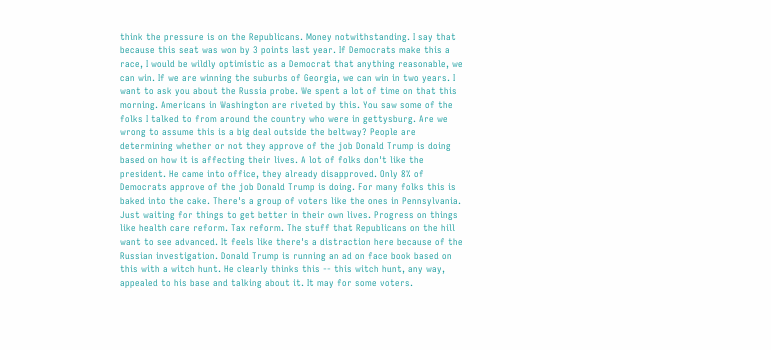think the pressure is on the Republicans. Money notwithstanding. I say that because this seat was won by 3 points last year. If Democrats make this a race, I would be wildly optimistic as a Democrat that anything reasonable, we can win. If we are winning the suburbs of Georgia, we can win in two years. I want to ask you about the Russia probe. We spent a lot of time on that this morning. Americans in Washington are riveted by this. You saw some of the folks I talked to from around the country who were in gettysburg. Are we wrong to assume this is a big deal outside the beltway? People are determining whether or not they approve of the job Donald Trump is doing based on how it is affecting their lives. A lot of folks don't like the president. He came into office, they already disapproved. Only 8% of Democrats approve of the job Donald Trump is doing. For many folks this is baked into the cake. There's a group of voters like the ones in Pennsylvania. Just waiting for things to get better in their own lives. Progress on things like health care reform. Tax reform. The stuff that Republicans on the hill want to see advanced. It feels like there's a distraction here because of the Russian investigation. Donald Trump is running an ad on face book based on this with a witch hunt. He clearly thinks this -- this witch hunt, any way, appealed to his base and talking about it. It may for some voters.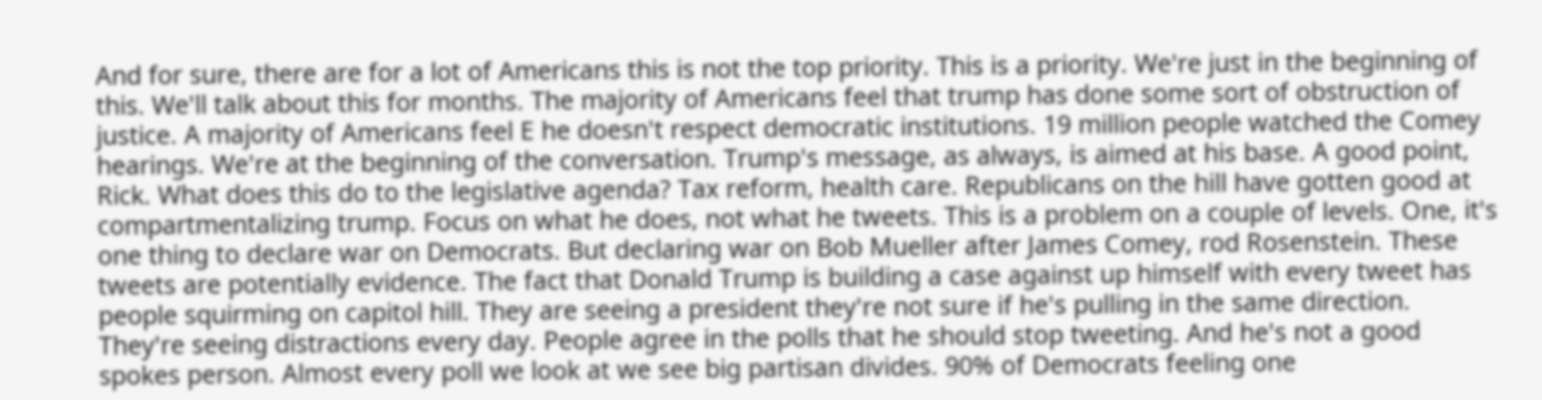And for sure, there are for a lot of Americans this is not the top priority. This is a priority. We're just in the beginning of this. We'll talk about this for months. The majority of Americans feel that trump has done some sort of obstruction of justice. A majority of Americans feel E he doesn't respect democratic institutions. 19 million people watched the Comey hearings. We're at the beginning of the conversation. Trump's message, as always, is aimed at his base. A good point, Rick. What does this do to the legislative agenda? Tax reform, health care. Republicans on the hill have gotten good at compartmentalizing trump. Focus on what he does, not what he tweets. This is a problem on a couple of levels. One, it's one thing to declare war on Democrats. But declaring war on Bob Mueller after James Comey, rod Rosenstein. These tweets are potentially evidence. The fact that Donald Trump is building a case against up himself with every tweet has people squirming on capitol hill. They are seeing a president they're not sure if he's pulling in the same direction. They're seeing distractions every day. People agree in the polls that he should stop tweeting. And he's not a good spokes person. Almost every poll we look at we see big partisan divides. 90% of Democrats feeling one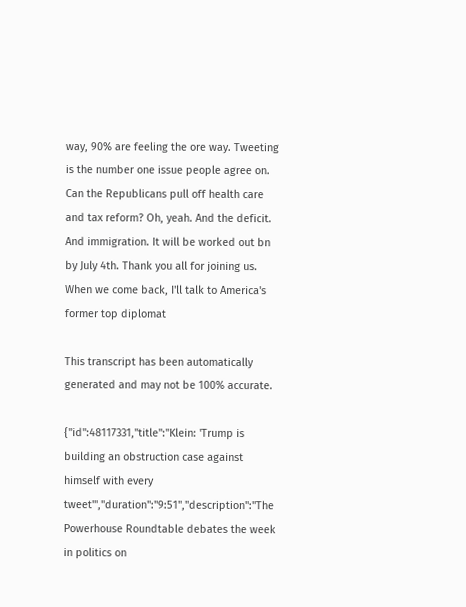way, 90% are feeling the ore way. Tweeting is the number one issue people agree on. Can the Republicans pull off health care and tax reform? Oh, yeah. And the deficit. And immigration. It will be worked out bn by July 4th. Thank you all for joining us. When we come back, I'll talk to America's former top diplomat

This transcript has been automatically generated and may not be 100% accurate.

{"id":48117331,"title":"Klein: 'Trump is building an obstruction case against himself with every tweet'","duration":"9:51","description":"The Powerhouse Roundtable debates the week in politics on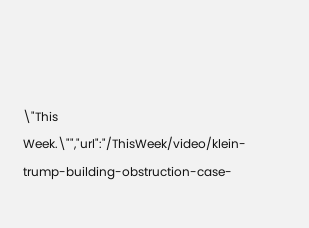\"This Week.\"","url":"/ThisWeek/video/klein-trump-building-obstruction-case-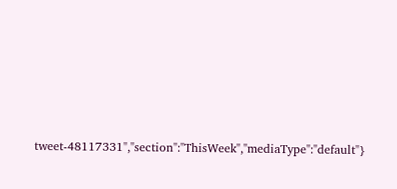tweet-48117331","section":"ThisWeek","mediaType":"default"}